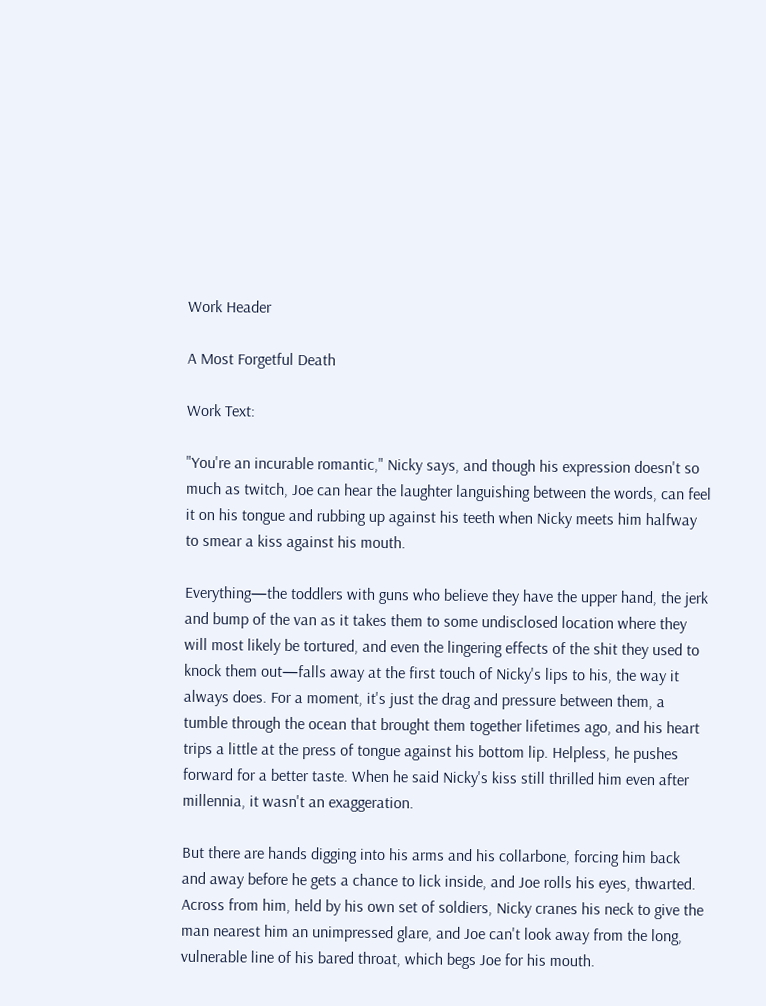Work Header

A Most Forgetful Death

Work Text:

"You're an incurable romantic," Nicky says, and though his expression doesn't so much as twitch, Joe can hear the laughter languishing between the words, can feel it on his tongue and rubbing up against his teeth when Nicky meets him halfway to smear a kiss against his mouth.

Everything—the toddlers with guns who believe they have the upper hand, the jerk and bump of the van as it takes them to some undisclosed location where they will most likely be tortured, and even the lingering effects of the shit they used to knock them out—falls away at the first touch of Nicky's lips to his, the way it always does. For a moment, it's just the drag and pressure between them, a tumble through the ocean that brought them together lifetimes ago, and his heart trips a little at the press of tongue against his bottom lip. Helpless, he pushes forward for a better taste. When he said Nicky's kiss still thrilled him even after millennia, it wasn't an exaggeration.

But there are hands digging into his arms and his collarbone, forcing him back and away before he gets a chance to lick inside, and Joe rolls his eyes, thwarted. Across from him, held by his own set of soldiers, Nicky cranes his neck to give the man nearest him an unimpressed glare, and Joe can't look away from the long, vulnerable line of his bared throat, which begs Joe for his mouth.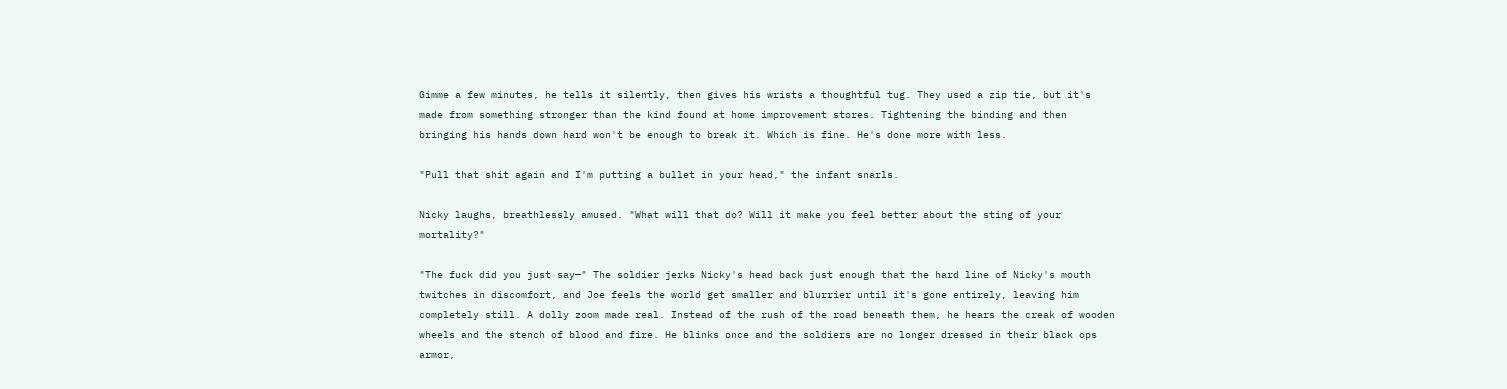Gimme a few minutes, he tells it silently, then gives his wrists a thoughtful tug. They used a zip tie, but it's made from something stronger than the kind found at home improvement stores. Tightening the binding and then bringing his hands down hard won't be enough to break it. Which is fine. He's done more with less.

"Pull that shit again and I'm putting a bullet in your head," the infant snarls.

Nicky laughs, breathlessly amused. "What will that do? Will it make you feel better about the sting of your mortality?"

"The fuck did you just say—" The soldier jerks Nicky's head back just enough that the hard line of Nicky's mouth twitches in discomfort, and Joe feels the world get smaller and blurrier until it's gone entirely, leaving him completely still. A dolly zoom made real. Instead of the rush of the road beneath them, he hears the creak of wooden wheels and the stench of blood and fire. He blinks once and the soldiers are no longer dressed in their black ops armor,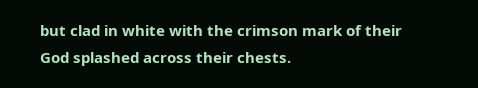but clad in white with the crimson mark of their God splashed across their chests.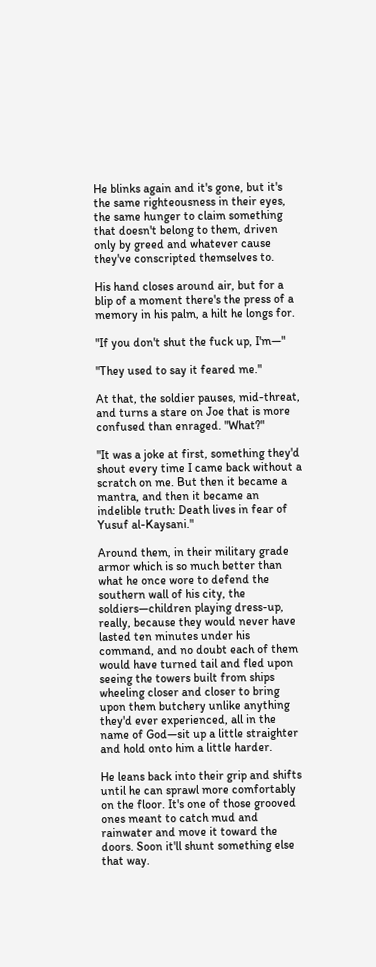He blinks again and it's gone, but it's the same righteousness in their eyes, the same hunger to claim something that doesn't belong to them, driven only by greed and whatever cause they've conscripted themselves to.

His hand closes around air, but for a blip of a moment there's the press of a memory in his palm, a hilt he longs for.

"If you don't shut the fuck up, I'm—"

"They used to say it feared me."

At that, the soldier pauses, mid-threat, and turns a stare on Joe that is more confused than enraged. "What?"

"It was a joke at first, something they'd shout every time I came back without a scratch on me. But then it became a mantra, and then it became an indelible truth: Death lives in fear of Yusuf al-Kaysani."

Around them, in their military grade armor which is so much better than what he once wore to defend the southern wall of his city, the soldiers—children playing dress-up, really, because they would never have lasted ten minutes under his command, and no doubt each of them would have turned tail and fled upon seeing the towers built from ships wheeling closer and closer to bring upon them butchery unlike anything they'd ever experienced, all in the name of God—sit up a little straighter and hold onto him a little harder.

He leans back into their grip and shifts until he can sprawl more comfortably on the floor. It's one of those grooved ones meant to catch mud and rainwater and move it toward the doors. Soon it'll shunt something else that way.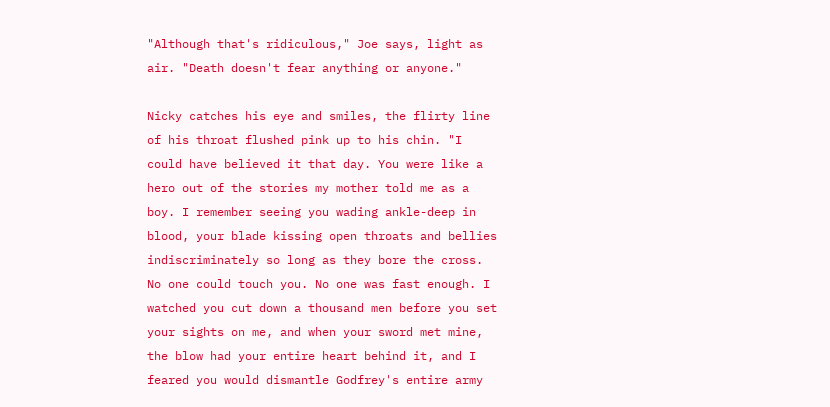"Although that's ridiculous," Joe says, light as air. "Death doesn't fear anything or anyone."

Nicky catches his eye and smiles, the flirty line of his throat flushed pink up to his chin. "I could have believed it that day. You were like a hero out of the stories my mother told me as a boy. I remember seeing you wading ankle-deep in blood, your blade kissing open throats and bellies indiscriminately so long as they bore the cross. No one could touch you. No one was fast enough. I watched you cut down a thousand men before you set your sights on me, and when your sword met mine, the blow had your entire heart behind it, and I feared you would dismantle Godfrey's entire army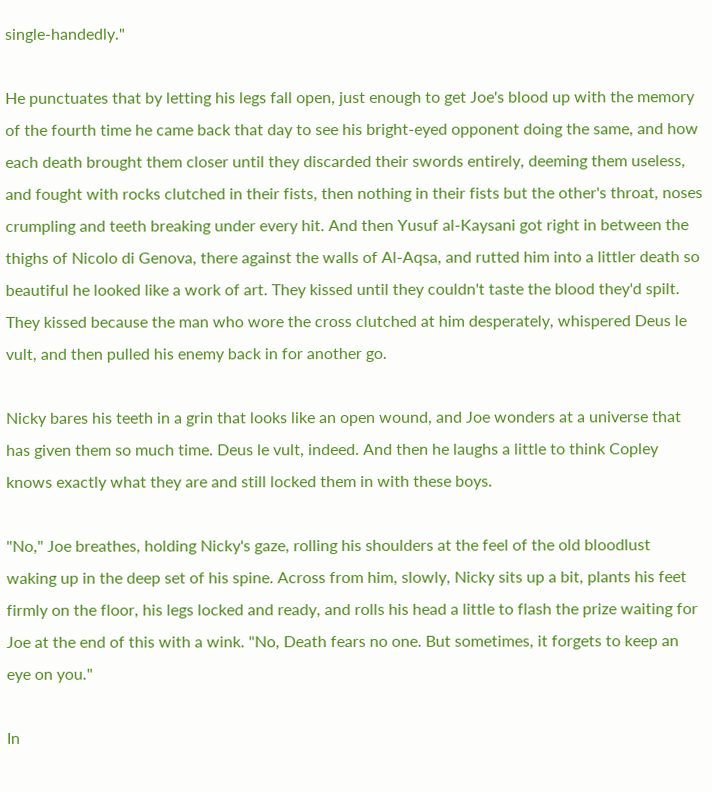single-handedly."

He punctuates that by letting his legs fall open, just enough to get Joe's blood up with the memory of the fourth time he came back that day to see his bright-eyed opponent doing the same, and how each death brought them closer until they discarded their swords entirely, deeming them useless, and fought with rocks clutched in their fists, then nothing in their fists but the other's throat, noses crumpling and teeth breaking under every hit. And then Yusuf al-Kaysani got right in between the thighs of Nicolo di Genova, there against the walls of Al-Aqsa, and rutted him into a littler death so beautiful he looked like a work of art. They kissed until they couldn't taste the blood they'd spilt. They kissed because the man who wore the cross clutched at him desperately, whispered Deus le vult, and then pulled his enemy back in for another go.

Nicky bares his teeth in a grin that looks like an open wound, and Joe wonders at a universe that has given them so much time. Deus le vult, indeed. And then he laughs a little to think Copley knows exactly what they are and still locked them in with these boys.

"No," Joe breathes, holding Nicky's gaze, rolling his shoulders at the feel of the old bloodlust waking up in the deep set of his spine. Across from him, slowly, Nicky sits up a bit, plants his feet firmly on the floor, his legs locked and ready, and rolls his head a little to flash the prize waiting for Joe at the end of this with a wink. "No, Death fears no one. But sometimes, it forgets to keep an eye on you."

In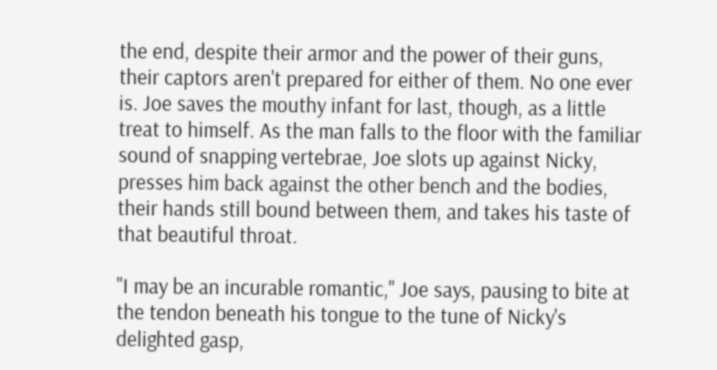the end, despite their armor and the power of their guns, their captors aren't prepared for either of them. No one ever is. Joe saves the mouthy infant for last, though, as a little treat to himself. As the man falls to the floor with the familiar sound of snapping vertebrae, Joe slots up against Nicky, presses him back against the other bench and the bodies, their hands still bound between them, and takes his taste of that beautiful throat.

"I may be an incurable romantic," Joe says, pausing to bite at the tendon beneath his tongue to the tune of Nicky's delighted gasp,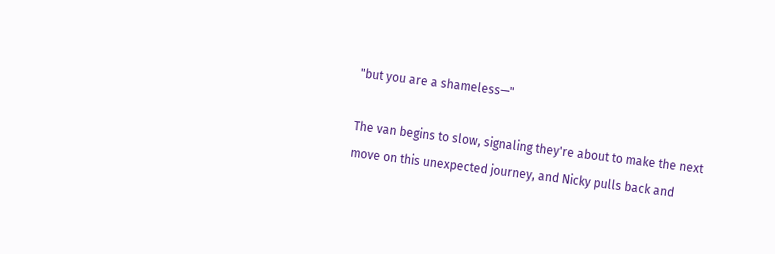"but you are a shameless—"

The van begins to slow, signaling they're about to make the next move on this unexpected journey, and Nicky pulls back and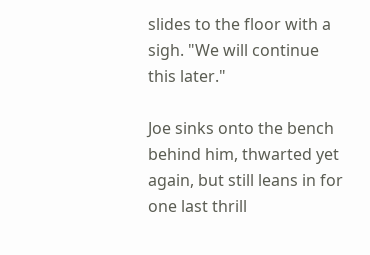slides to the floor with a sigh. "We will continue this later."

Joe sinks onto the bench behind him, thwarted yet again, but still leans in for one last thrill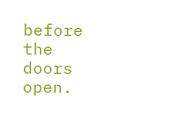before the doors open.